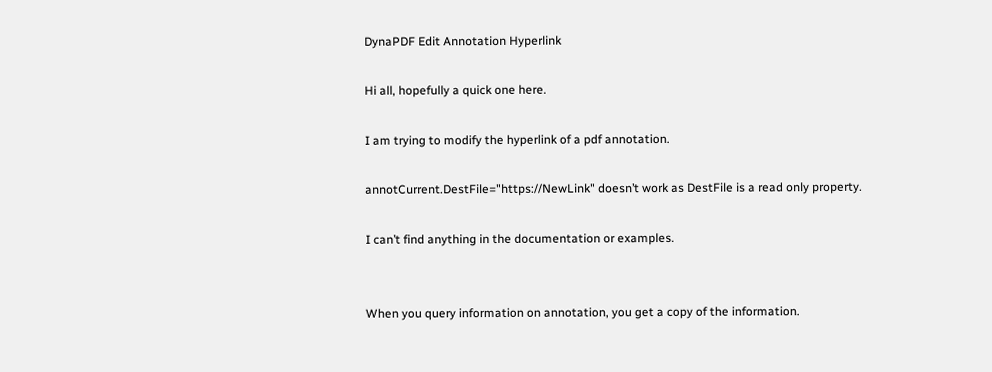DynaPDF Edit Annotation Hyperlink

Hi all, hopefully a quick one here.

I am trying to modify the hyperlink of a pdf annotation.

annotCurrent.DestFile="https://NewLink" doesn’t work as DestFile is a read only property.

I can’t find anything in the documentation or examples.


When you query information on annotation, you get a copy of the information.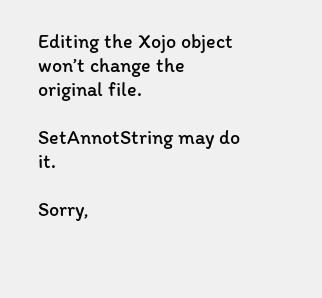Editing the Xojo object won’t change the original file.

SetAnnotString may do it.

Sorry,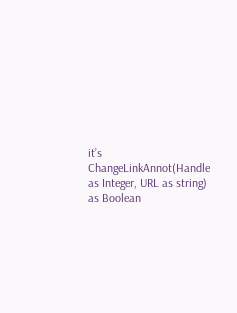it’s ChangeLinkAnnot(Handle as Integer, URL as string) as Boolean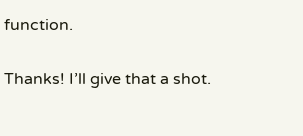function.

Thanks! I’ll give that a shot.